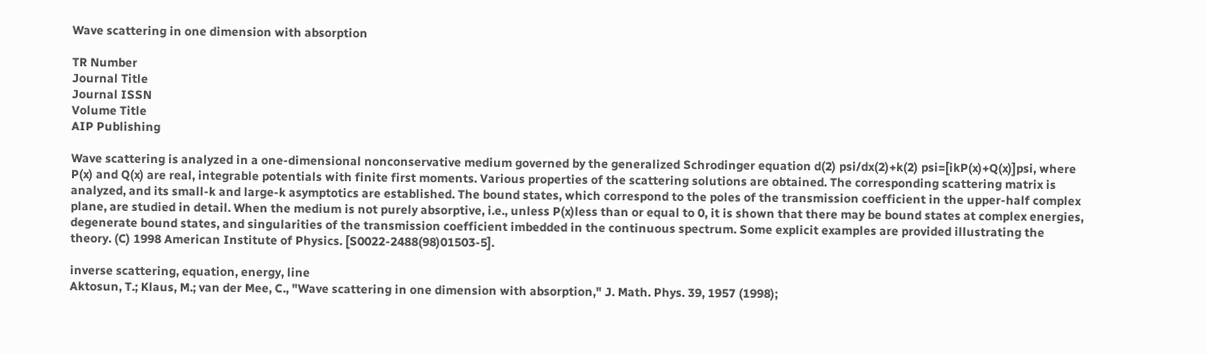Wave scattering in one dimension with absorption

TR Number
Journal Title
Journal ISSN
Volume Title
AIP Publishing

Wave scattering is analyzed in a one-dimensional nonconservative medium governed by the generalized Schrodinger equation d(2) psi/dx(2)+k(2) psi=[ikP(x)+Q(x)]psi, where P(x) and Q(x) are real, integrable potentials with finite first moments. Various properties of the scattering solutions are obtained. The corresponding scattering matrix is analyzed, and its small-k and large-k asymptotics are established. The bound states, which correspond to the poles of the transmission coefficient in the upper-half complex plane, are studied in detail. When the medium is not purely absorptive, i.e., unless P(x)less than or equal to 0, it is shown that there may be bound states at complex energies, degenerate bound states, and singularities of the transmission coefficient imbedded in the continuous spectrum. Some explicit examples are provided illustrating the theory. (C) 1998 American Institute of Physics. [S0022-2488(98)01503-5].

inverse scattering, equation, energy, line
Aktosun, T.; Klaus, M.; van der Mee, C., "Wave scattering in one dimension with absorption," J. Math. Phys. 39, 1957 (1998);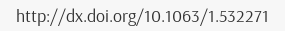http://dx.doi.org/10.1063/1.532271